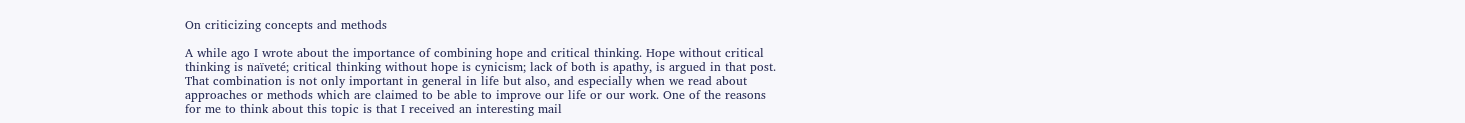On criticizing concepts and methods

A while ago I wrote about the importance of combining hope and critical thinking. Hope without critical thinking is naïveté; critical thinking without hope is cynicism; lack of both is apathy, is argued in that post. That combination is not only important in general in life but also, and especially when we read about approaches or methods which are claimed to be able to improve our life or our work. One of the reasons for me to think about this topic is that I received an interesting mail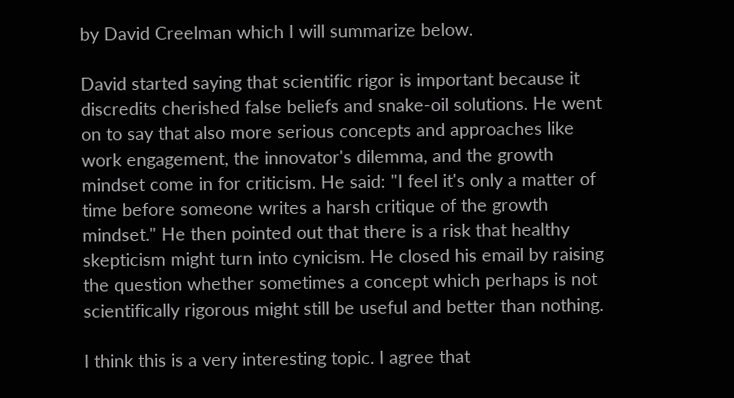by David Creelman which I will summarize below.

David started saying that scientific rigor is important because it discredits cherished false beliefs and snake-oil solutions. He went on to say that also more serious concepts and approaches like work engagement, the innovator's dilemma, and the growth mindset come in for criticism. He said: "I feel it's only a matter of time before someone writes a harsh critique of the growth mindset." He then pointed out that there is a risk that healthy skepticism might turn into cynicism. He closed his email by raising the question whether sometimes a concept which perhaps is not scientifically rigorous might still be useful and better than nothing.

I think this is a very interesting topic. I agree that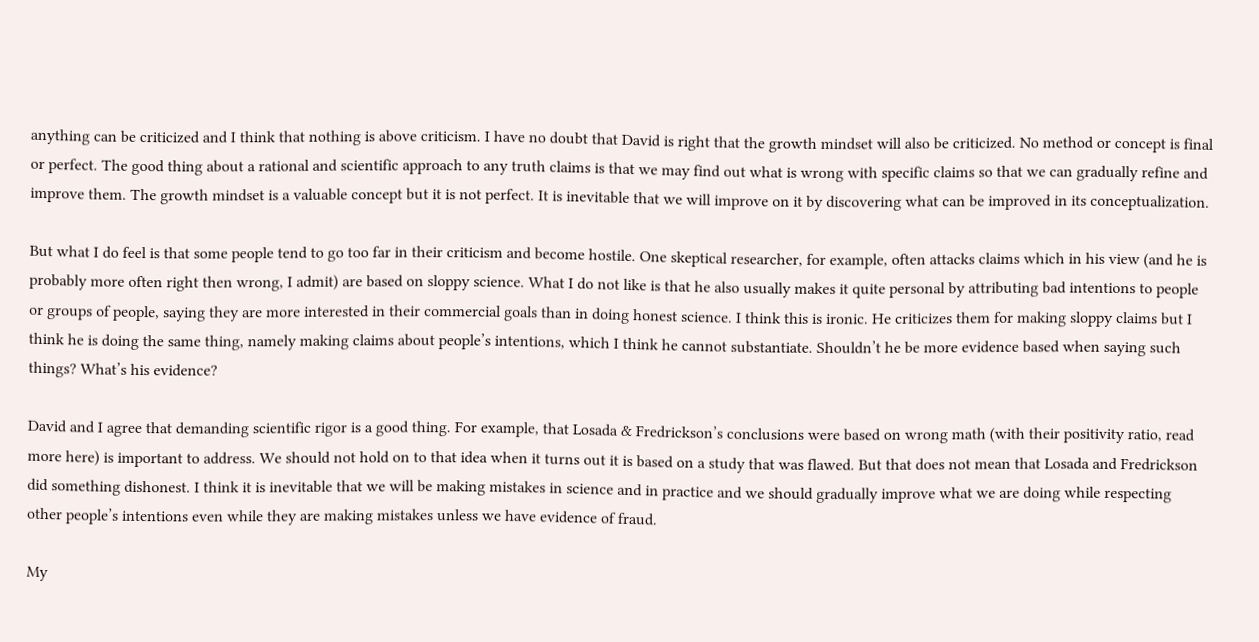anything can be criticized and I think that nothing is above criticism. I have no doubt that David is right that the growth mindset will also be criticized. No method or concept is final or perfect. The good thing about a rational and scientific approach to any truth claims is that we may find out what is wrong with specific claims so that we can gradually refine and improve them. The growth mindset is a valuable concept but it is not perfect. It is inevitable that we will improve on it by discovering what can be improved in its conceptualization.

But what I do feel is that some people tend to go too far in their criticism and become hostile. One skeptical researcher, for example, often attacks claims which in his view (and he is probably more often right then wrong, I admit) are based on sloppy science. What I do not like is that he also usually makes it quite personal by attributing bad intentions to people or groups of people, saying they are more interested in their commercial goals than in doing honest science. I think this is ironic. He criticizes them for making sloppy claims but I think he is doing the same thing, namely making claims about people’s intentions, which I think he cannot substantiate. Shouldn’t he be more evidence based when saying such things? What’s his evidence?

David and I agree that demanding scientific rigor is a good thing. For example, that Losada & Fredrickson’s conclusions were based on wrong math (with their positivity ratio, read more here) is important to address. We should not hold on to that idea when it turns out it is based on a study that was flawed. But that does not mean that Losada and Fredrickson did something dishonest. I think it is inevitable that we will be making mistakes in science and in practice and we should gradually improve what we are doing while respecting other people’s intentions even while they are making mistakes unless we have evidence of fraud.

My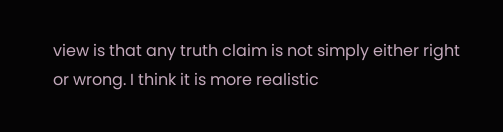view is that any truth claim is not simply either right or wrong. I think it is more realistic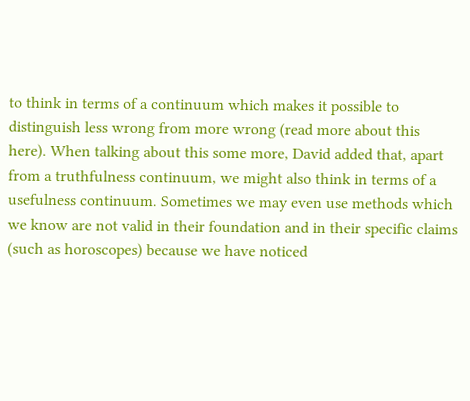to think in terms of a continuum which makes it possible to distinguish less wrong from more wrong (read more about this here). When talking about this some more, David added that, apart from a truthfulness continuum, we might also think in terms of a usefulness continuum. Sometimes we may even use methods which we know are not valid in their foundation and in their specific claims (such as horoscopes) because we have noticed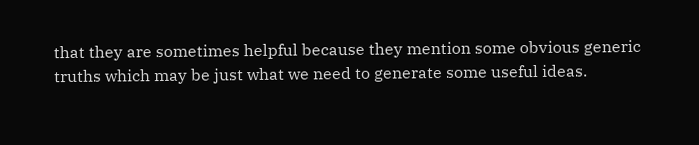that they are sometimes helpful because they mention some obvious generic truths which may be just what we need to generate some useful ideas.